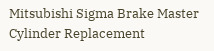Mitsubishi Sigma Brake Master Cylinder Replacement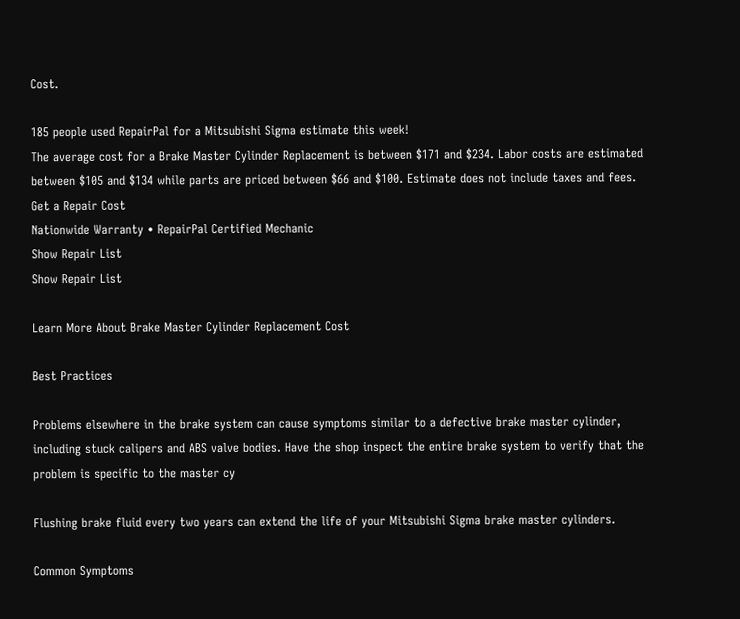Cost.

185 people used RepairPal for a Mitsubishi Sigma estimate this week!
The average cost for a Brake Master Cylinder Replacement is between $171 and $234. Labor costs are estimated between $105 and $134 while parts are priced between $66 and $100. Estimate does not include taxes and fees.
Get a Repair Cost
Nationwide Warranty • RepairPal Certified Mechanic
Show Repair List
Show Repair List

Learn More About Brake Master Cylinder Replacement Cost

Best Practices

Problems elsewhere in the brake system can cause symptoms similar to a defective brake master cylinder, including stuck calipers and ABS valve bodies. Have the shop inspect the entire brake system to verify that the problem is specific to the master cy

Flushing brake fluid every two years can extend the life of your Mitsubishi Sigma brake master cylinders.

Common Symptoms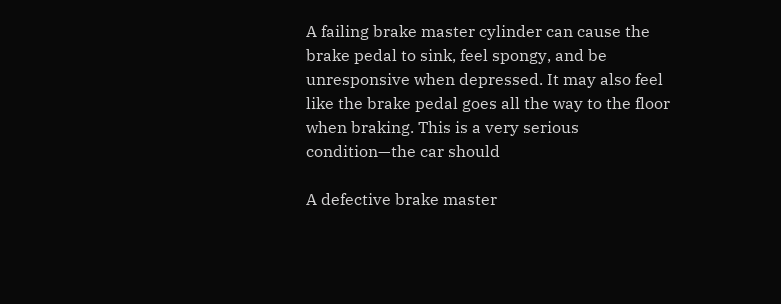A failing brake master cylinder can cause the brake pedal to sink, feel spongy, and be unresponsive when depressed. It may also feel like the brake pedal goes all the way to the floor when braking. This is a very serious condition—the car should

A defective brake master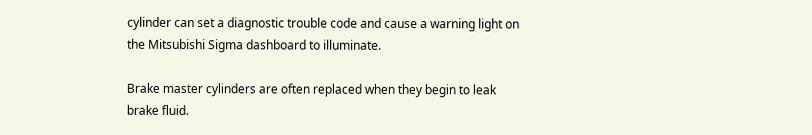cylinder can set a diagnostic trouble code and cause a warning light on the Mitsubishi Sigma dashboard to illuminate.

Brake master cylinders are often replaced when they begin to leak brake fluid.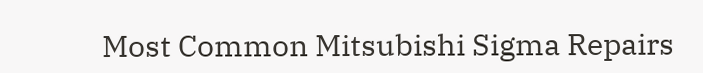Most Common Mitsubishi Sigma Repairs